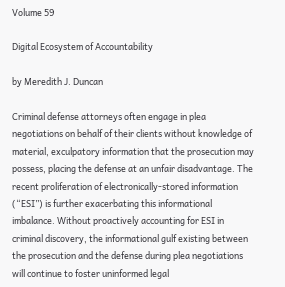Volume 59

Digital Ecosystem of Accountability

by Meredith J. Duncan

Criminal defense attorneys often engage in plea negotiations on behalf of their clients without knowledge of material, exculpatory information that the prosecution may possess, placing the defense at an unfair disadvantage. The recent proliferation of electronically-stored information (“ESI”) is further exacerbating this informational imbalance. Without proactively accounting for ESI in criminal discovery, the informational gulf existing between the prosecution and the defense during plea negotiations will continue to foster uninformed legal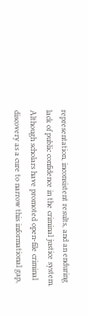representation, inconsistent results, and an enduring lack of public confidence in the criminal justice system. Although scholars have promoted open-file criminal discovery as a cure to narrow this informational gap,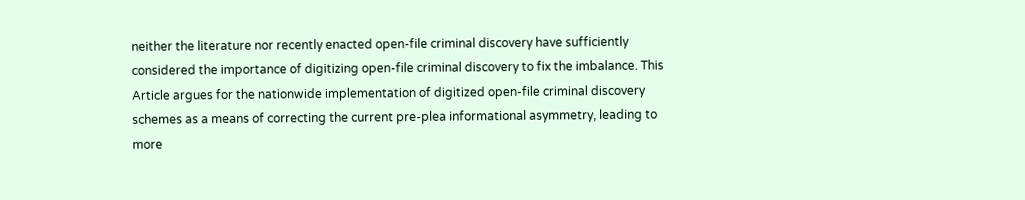neither the literature nor recently enacted open-file criminal discovery have sufficiently considered the importance of digitizing open-file criminal discovery to fix the imbalance. This Article argues for the nationwide implementation of digitized open-file criminal discovery schemes as a means of correcting the current pre-plea informational asymmetry, leading to more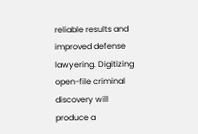reliable results and improved defense lawyering. Digitizing open-file criminal discovery will produce a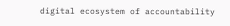digital ecosystem of accountability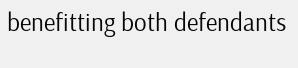benefitting both defendants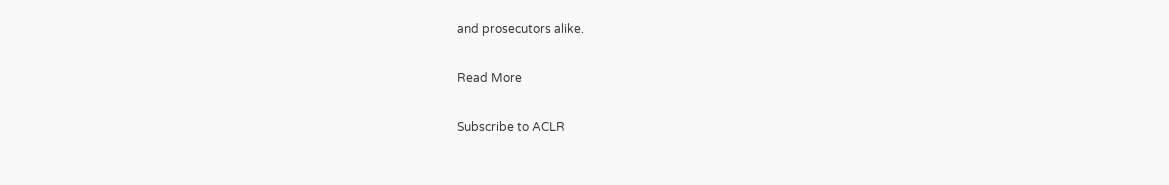and prosecutors alike.

Read More

Subscribe to ACLR